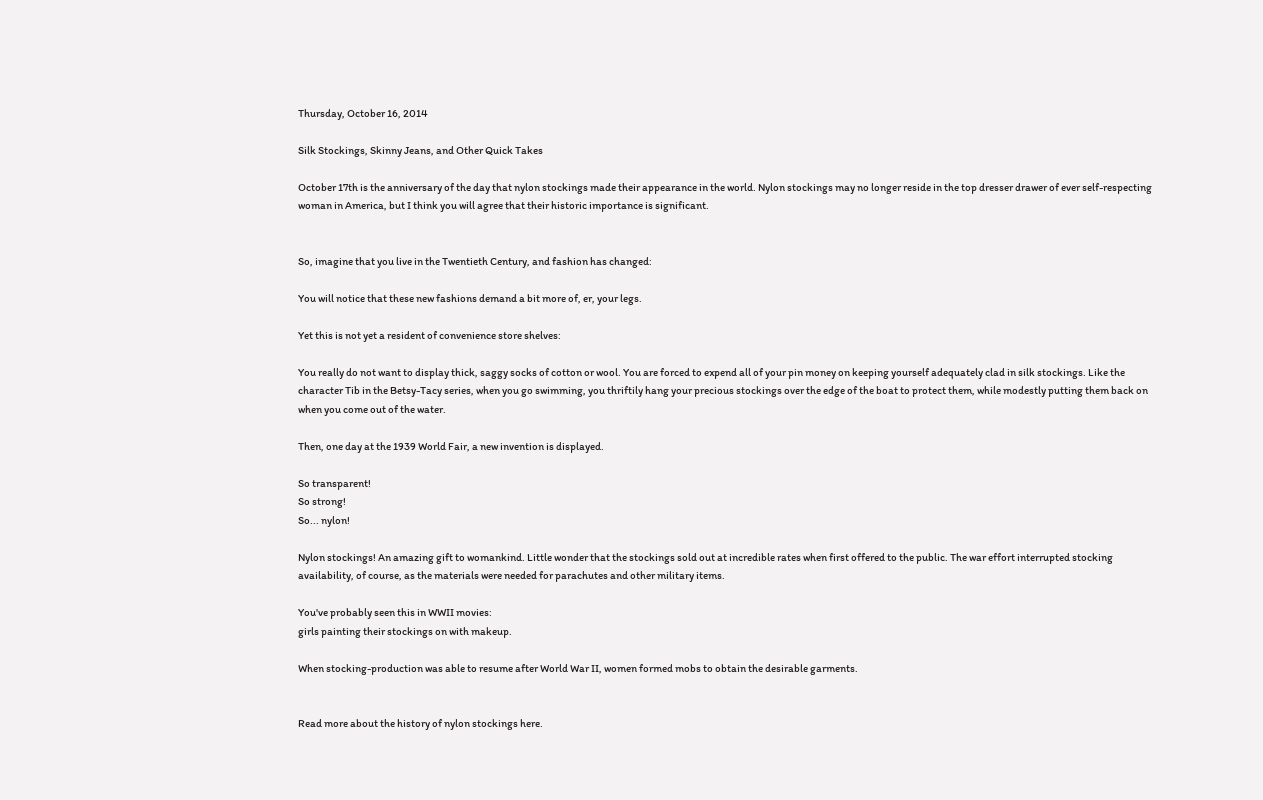Thursday, October 16, 2014

Silk Stockings, Skinny Jeans, and Other Quick Takes

October 17th is the anniversary of the day that nylon stockings made their appearance in the world. Nylon stockings may no longer reside in the top dresser drawer of ever self-respecting woman in America, but I think you will agree that their historic importance is significant.


So, imagine that you live in the Twentieth Century, and fashion has changed:

You will notice that these new fashions demand a bit more of, er, your legs.

Yet this is not yet a resident of convenience store shelves:

You really do not want to display thick, saggy socks of cotton or wool. You are forced to expend all of your pin money on keeping yourself adequately clad in silk stockings. Like the character Tib in the Betsy-Tacy series, when you go swimming, you thriftily hang your precious stockings over the edge of the boat to protect them, while modestly putting them back on when you come out of the water.

Then, one day at the 1939 World Fair, a new invention is displayed.

So transparent!
So strong!
So... nylon!

Nylon stockings! An amazing gift to womankind. Little wonder that the stockings sold out at incredible rates when first offered to the public. The war effort interrupted stocking availability, of course, as the materials were needed for parachutes and other military items.

You've probably seen this in WWII movies:
girls painting their stockings on with makeup.

When stocking-production was able to resume after World War II, women formed mobs to obtain the desirable garments.


Read more about the history of nylon stockings here.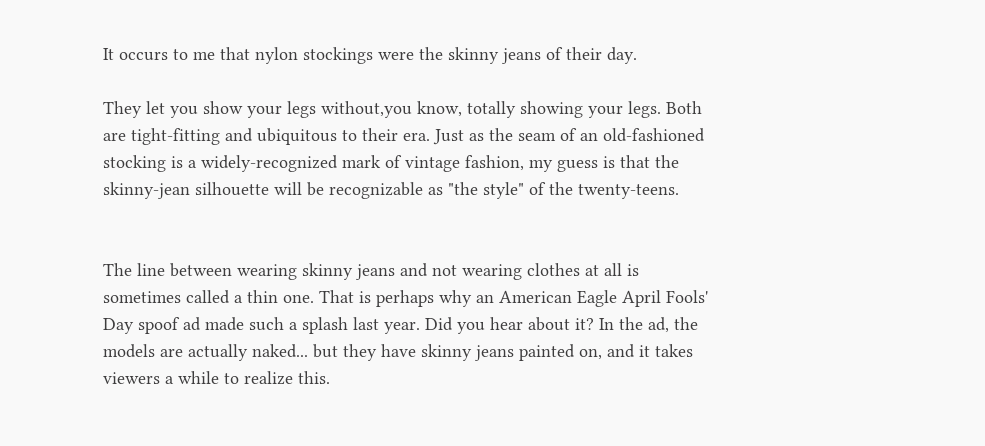It occurs to me that nylon stockings were the skinny jeans of their day.

They let you show your legs without,you know, totally showing your legs. Both are tight-fitting and ubiquitous to their era. Just as the seam of an old-fashioned stocking is a widely-recognized mark of vintage fashion, my guess is that the skinny-jean silhouette will be recognizable as "the style" of the twenty-teens.


The line between wearing skinny jeans and not wearing clothes at all is sometimes called a thin one. That is perhaps why an American Eagle April Fools' Day spoof ad made such a splash last year. Did you hear about it? In the ad, the models are actually naked... but they have skinny jeans painted on, and it takes viewers a while to realize this.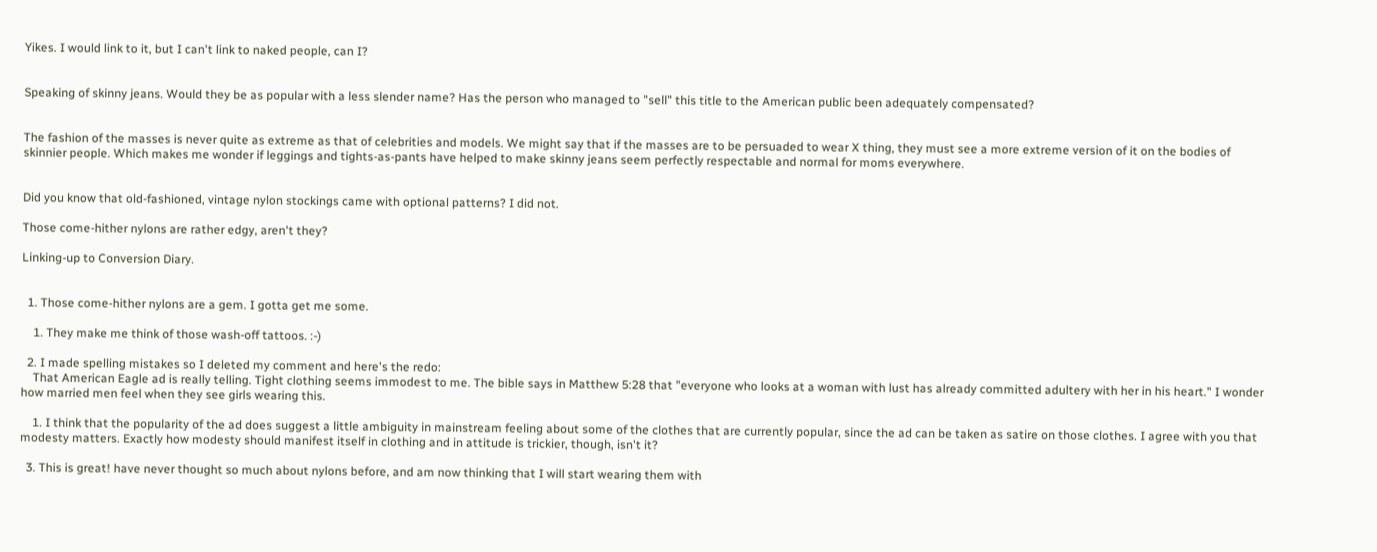Yikes. I would link to it, but I can't link to naked people, can I?


Speaking of skinny jeans. Would they be as popular with a less slender name? Has the person who managed to "sell" this title to the American public been adequately compensated?


The fashion of the masses is never quite as extreme as that of celebrities and models. We might say that if the masses are to be persuaded to wear X thing, they must see a more extreme version of it on the bodies of skinnier people. Which makes me wonder if leggings and tights-as-pants have helped to make skinny jeans seem perfectly respectable and normal for moms everywhere.


Did you know that old-fashioned, vintage nylon stockings came with optional patterns? I did not.

Those come-hither nylons are rather edgy, aren't they?

Linking-up to Conversion Diary.


  1. Those come-hither nylons are a gem. I gotta get me some.

    1. They make me think of those wash-off tattoos. :-)

  2. I made spelling mistakes so I deleted my comment and here's the redo:
    That American Eagle ad is really telling. Tight clothing seems immodest to me. The bible says in Matthew 5:28 that "everyone who looks at a woman with lust has already committed adultery with her in his heart." I wonder how married men feel when they see girls wearing this.

    1. I think that the popularity of the ad does suggest a little ambiguity in mainstream feeling about some of the clothes that are currently popular, since the ad can be taken as satire on those clothes. I agree with you that modesty matters. Exactly how modesty should manifest itself in clothing and in attitude is trickier, though, isn't it?

  3. This is great! have never thought so much about nylons before, and am now thinking that I will start wearing them with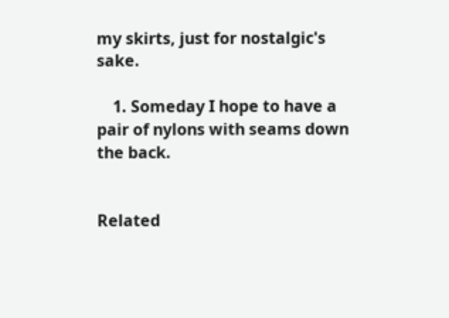my skirts, just for nostalgic's sake.

    1. Someday I hope to have a pair of nylons with seams down the back.


Related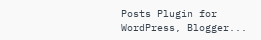Posts Plugin for WordPress, Blogger...